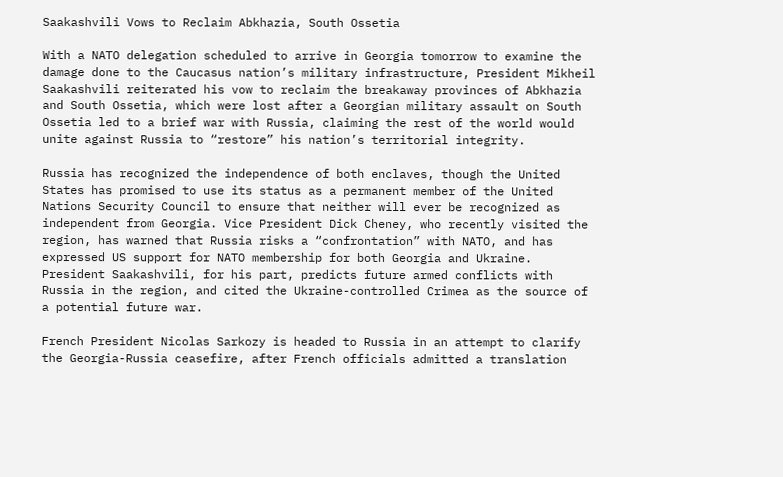Saakashvili Vows to Reclaim Abkhazia, South Ossetia

With a NATO delegation scheduled to arrive in Georgia tomorrow to examine the damage done to the Caucasus nation’s military infrastructure, President Mikheil Saakashvili reiterated his vow to reclaim the breakaway provinces of Abkhazia and South Ossetia, which were lost after a Georgian military assault on South Ossetia led to a brief war with Russia, claiming the rest of the world would unite against Russia to “restore” his nation’s territorial integrity.

Russia has recognized the independence of both enclaves, though the United States has promised to use its status as a permanent member of the United Nations Security Council to ensure that neither will ever be recognized as independent from Georgia. Vice President Dick Cheney, who recently visited the region, has warned that Russia risks a “confrontation” with NATO, and has expressed US support for NATO membership for both Georgia and Ukraine. President Saakashvili, for his part, predicts future armed conflicts with Russia in the region, and cited the Ukraine-controlled Crimea as the source of a potential future war.

French President Nicolas Sarkozy is headed to Russia in an attempt to clarify the Georgia-Russia ceasefire, after French officials admitted a translation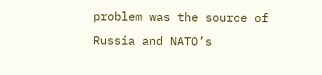problem was the source of Russia and NATO’s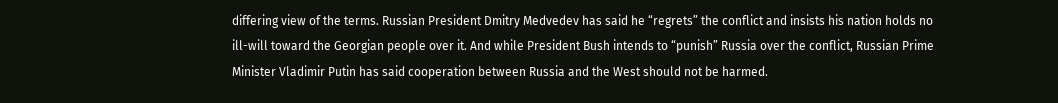differing view of the terms. Russian President Dmitry Medvedev has said he “regrets” the conflict and insists his nation holds no ill-will toward the Georgian people over it. And while President Bush intends to “punish” Russia over the conflict, Russian Prime Minister Vladimir Putin has said cooperation between Russia and the West should not be harmed.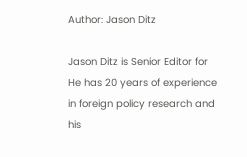Author: Jason Ditz

Jason Ditz is Senior Editor for He has 20 years of experience in foreign policy research and his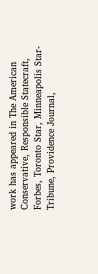work has appeared in The American Conservative, Responsible Statecraft, Forbes, Toronto Star, Minneapolis Star-Tribune, Providence Journal,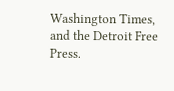Washington Times, and the Detroit Free Press.